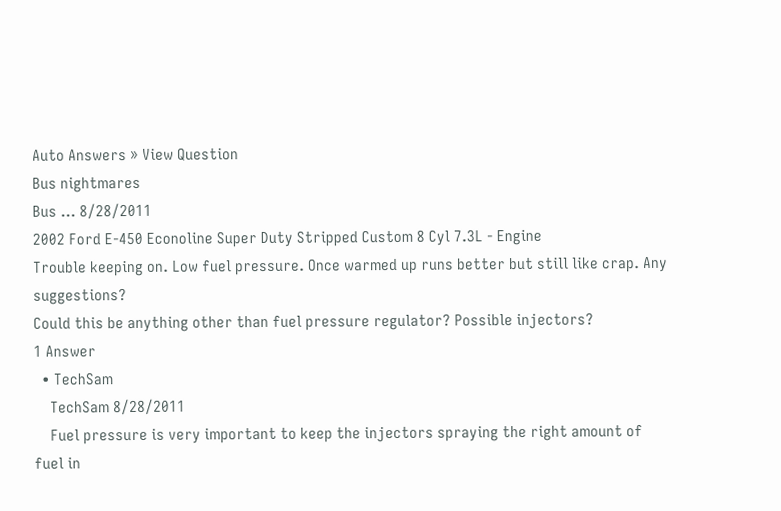Auto Answers » View Question
Bus nightmares
Bus ... 8/28/2011
2002 Ford E-450 Econoline Super Duty Stripped Custom 8 Cyl 7.3L - Engine
Trouble keeping on. Low fuel pressure. Once warmed up runs better but still like crap. Any suggestions?
Could this be anything other than fuel pressure regulator? Possible injectors?
1 Answer
  • TechSam
    TechSam 8/28/2011
    Fuel pressure is very important to keep the injectors spraying the right amount of fuel in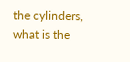the cylinders, what is the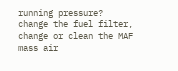running pressure? change the fuel filter, change or clean the MAF mass air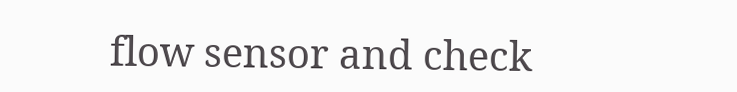flow sensor and check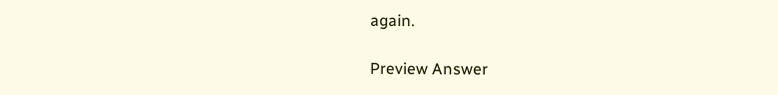again.

Preview Answer